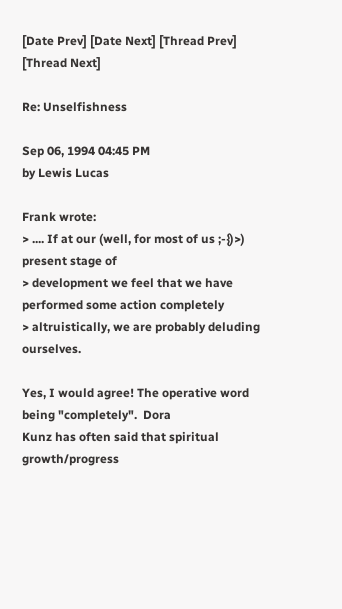[Date Prev] [Date Next] [Thread Prev] [Thread Next]

Re: Unselfishness

Sep 06, 1994 04:45 PM
by Lewis Lucas

Frank wrote:
> .... If at our (well, for most of us ;-{)>) present stage of
> development we feel that we have performed some action completely
> altruistically, we are probably deluding ourselves.

Yes, I would agree! The operative word being "completely".  Dora
Kunz has often said that spiritual growth/progress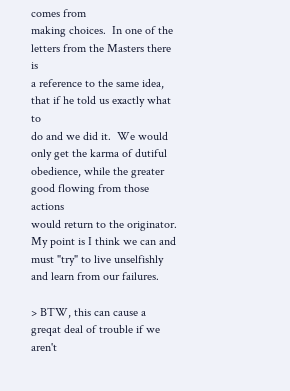comes from
making choices.  In one of the letters from the Masters there is
a reference to the same idea, that if he told us exactly what to
do and we did it.  We would only get the karma of dutiful
obedience, while the greater good flowing from those actions
would return to the originator.  My point is I think we can and
must "try" to live unselfishly and learn from our failures.

> BTW, this can cause a greqat deal of trouble if we aren't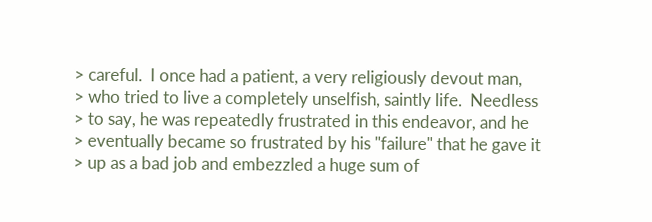> careful.  I once had a patient, a very religiously devout man,
> who tried to live a completely unselfish, saintly life.  Needless
> to say, he was repeatedly frustrated in this endeavor, and he
> eventually became so frustrated by his "failure" that he gave it
> up as a bad job and embezzled a huge sum of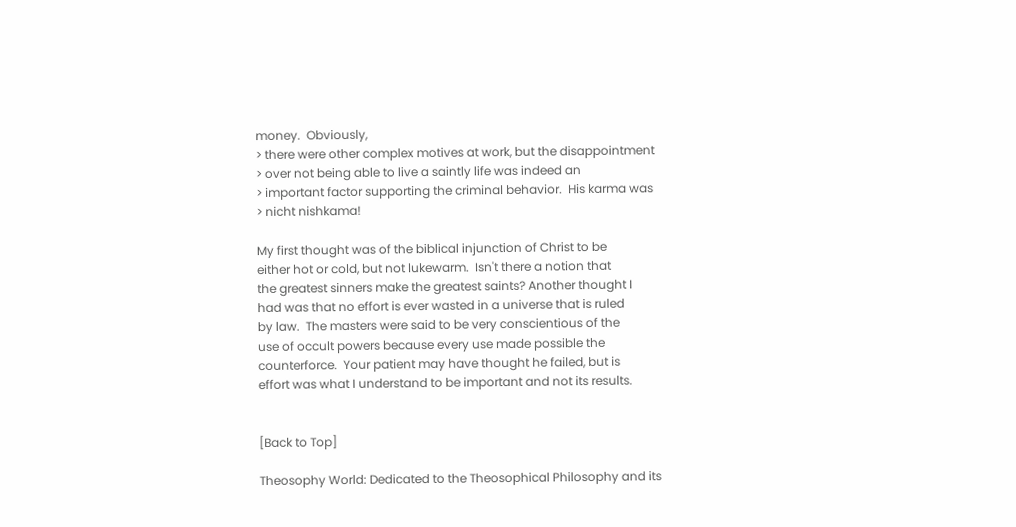money.  Obviously,
> there were other complex motives at work, but the disappointment
> over not being able to live a saintly life was indeed an
> important factor supporting the criminal behavior.  His karma was
> nicht nishkama!

My first thought was of the biblical injunction of Christ to be
either hot or cold, but not lukewarm.  Isn't there a notion that
the greatest sinners make the greatest saints? Another thought I
had was that no effort is ever wasted in a universe that is ruled
by law.  The masters were said to be very conscientious of the
use of occult powers because every use made possible the
counterforce.  Your patient may have thought he failed, but is
effort was what I understand to be important and not its results.


[Back to Top]

Theosophy World: Dedicated to the Theosophical Philosophy and its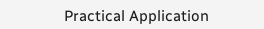Practical Application